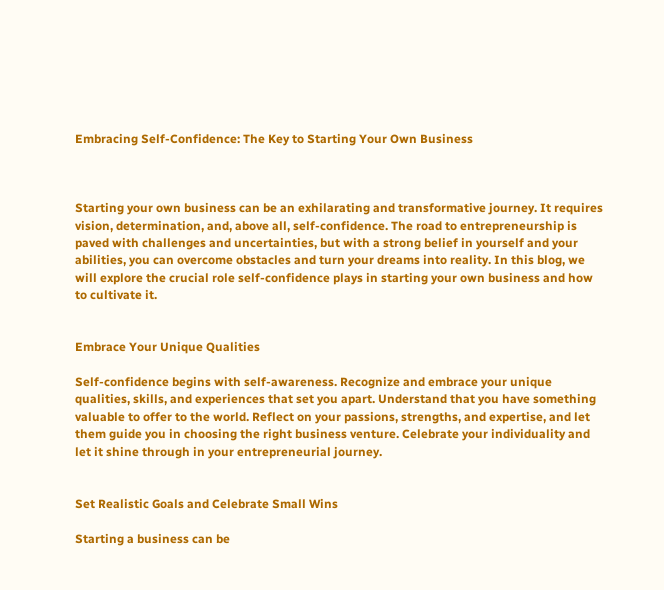Embracing Self-Confidence: The Key to Starting Your Own Business



Starting your own business can be an exhilarating and transformative journey. It requires vision, determination, and, above all, self-confidence. The road to entrepreneurship is paved with challenges and uncertainties, but with a strong belief in yourself and your abilities, you can overcome obstacles and turn your dreams into reality. In this blog, we will explore the crucial role self-confidence plays in starting your own business and how to cultivate it.


Embrace Your Unique Qualities

Self-confidence begins with self-awareness. Recognize and embrace your unique qualities, skills, and experiences that set you apart. Understand that you have something valuable to offer to the world. Reflect on your passions, strengths, and expertise, and let them guide you in choosing the right business venture. Celebrate your individuality and let it shine through in your entrepreneurial journey.


Set Realistic Goals and Celebrate Small Wins

Starting a business can be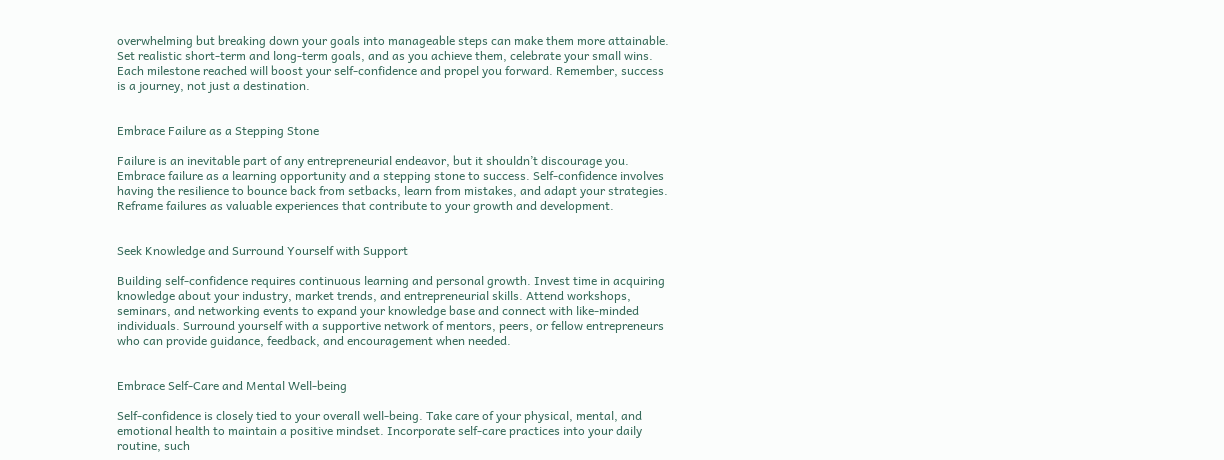overwhelming but breaking down your goals into manageable steps can make them more attainable. Set realistic short-term and long-term goals, and as you achieve them, celebrate your small wins. Each milestone reached will boost your self-confidence and propel you forward. Remember, success is a journey, not just a destination.


Embrace Failure as a Stepping Stone

Failure is an inevitable part of any entrepreneurial endeavor, but it shouldn’t discourage you. Embrace failure as a learning opportunity and a stepping stone to success. Self-confidence involves having the resilience to bounce back from setbacks, learn from mistakes, and adapt your strategies. Reframe failures as valuable experiences that contribute to your growth and development.


Seek Knowledge and Surround Yourself with Support

Building self-confidence requires continuous learning and personal growth. Invest time in acquiring knowledge about your industry, market trends, and entrepreneurial skills. Attend workshops, seminars, and networking events to expand your knowledge base and connect with like-minded individuals. Surround yourself with a supportive network of mentors, peers, or fellow entrepreneurs who can provide guidance, feedback, and encouragement when needed.


Embrace Self-Care and Mental Well-being

Self-confidence is closely tied to your overall well-being. Take care of your physical, mental, and emotional health to maintain a positive mindset. Incorporate self-care practices into your daily routine, such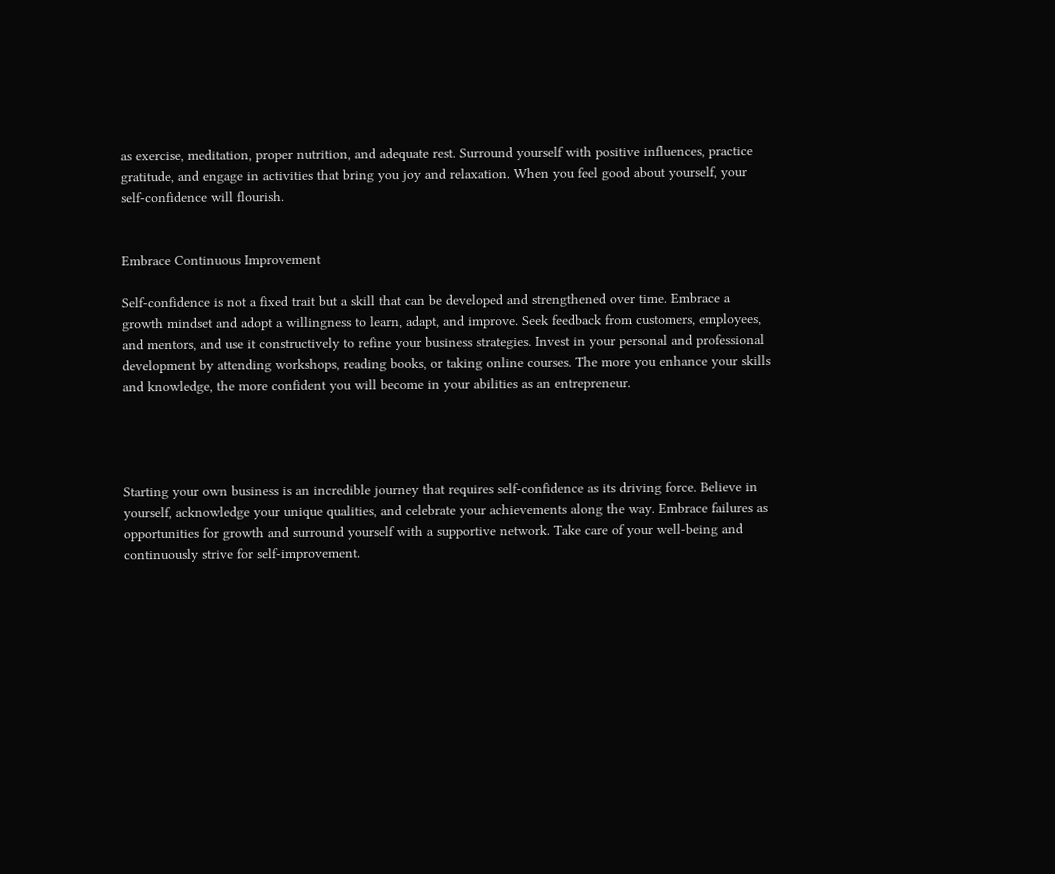as exercise, meditation, proper nutrition, and adequate rest. Surround yourself with positive influences, practice gratitude, and engage in activities that bring you joy and relaxation. When you feel good about yourself, your self-confidence will flourish.


Embrace Continuous Improvement

Self-confidence is not a fixed trait but a skill that can be developed and strengthened over time. Embrace a growth mindset and adopt a willingness to learn, adapt, and improve. Seek feedback from customers, employees, and mentors, and use it constructively to refine your business strategies. Invest in your personal and professional development by attending workshops, reading books, or taking online courses. The more you enhance your skills and knowledge, the more confident you will become in your abilities as an entrepreneur.




Starting your own business is an incredible journey that requires self-confidence as its driving force. Believe in yourself, acknowledge your unique qualities, and celebrate your achievements along the way. Embrace failures as opportunities for growth and surround yourself with a supportive network. Take care of your well-being and continuously strive for self-improvement.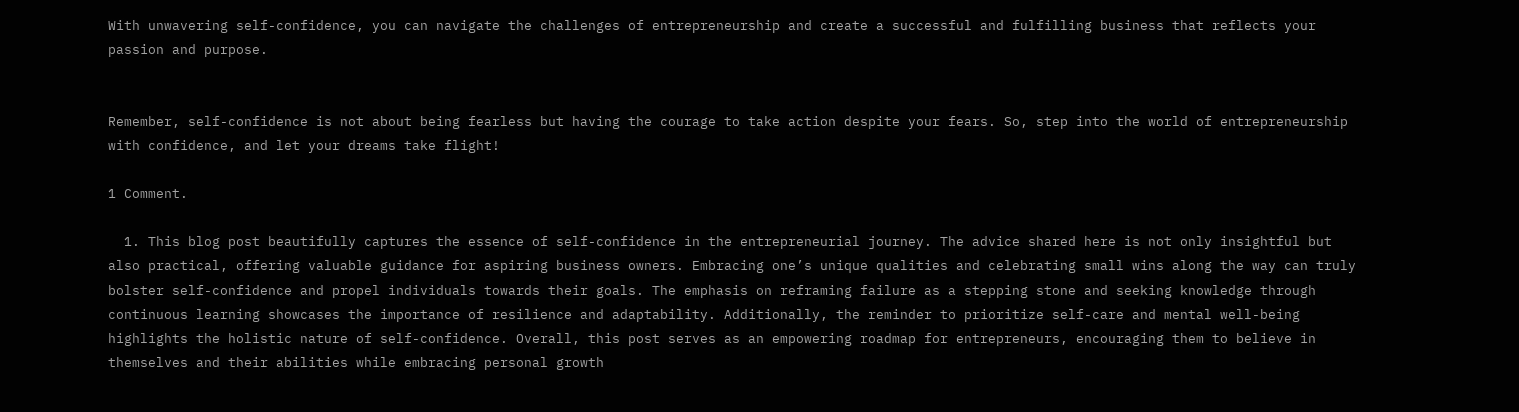With unwavering self-confidence, you can navigate the challenges of entrepreneurship and create a successful and fulfilling business that reflects your passion and purpose.


Remember, self-confidence is not about being fearless but having the courage to take action despite your fears. So, step into the world of entrepreneurship with confidence, and let your dreams take flight!

1 Comment.

  1. This blog post beautifully captures the essence of self-confidence in the entrepreneurial journey. The advice shared here is not only insightful but also practical, offering valuable guidance for aspiring business owners. Embracing one’s unique qualities and celebrating small wins along the way can truly bolster self-confidence and propel individuals towards their goals. The emphasis on reframing failure as a stepping stone and seeking knowledge through continuous learning showcases the importance of resilience and adaptability. Additionally, the reminder to prioritize self-care and mental well-being highlights the holistic nature of self-confidence. Overall, this post serves as an empowering roadmap for entrepreneurs, encouraging them to believe in themselves and their abilities while embracing personal growth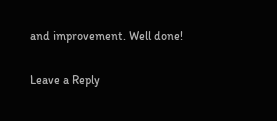and improvement. Well done!

Leave a Reply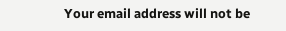Your email address will not be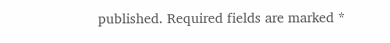published. Required fields are marked *